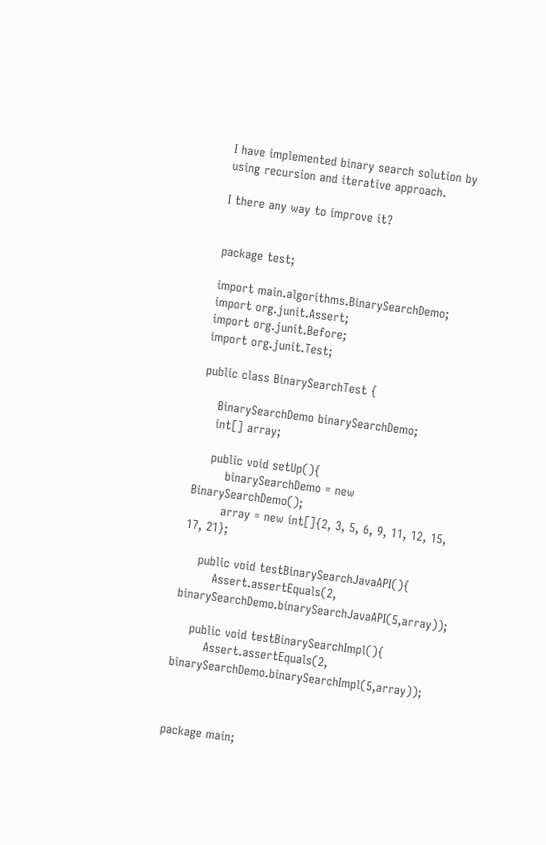I have implemented binary search solution by using recursion and iterative approach.

I there any way to improve it?


package test;

import main.algorithms.BinarySearchDemo;
import org.junit.Assert;
import org.junit.Before;
import org.junit.Test;

public class BinarySearchTest {

    BinarySearchDemo binarySearchDemo;
    int[] array;

    public void setUp(){
        binarySearchDemo = new BinarySearchDemo();
        array = new int[]{2, 3, 5, 6, 9, 11, 12, 15, 17, 21};

    public void testBinarySearchJavaAPI(){
        Assert.assertEquals(2, binarySearchDemo.binarySearchJavaAPI(5,array));

    public void testBinarySearchImpl(){
        Assert.assertEquals(2, binarySearchDemo.binarySearchImpl(5,array));



package main;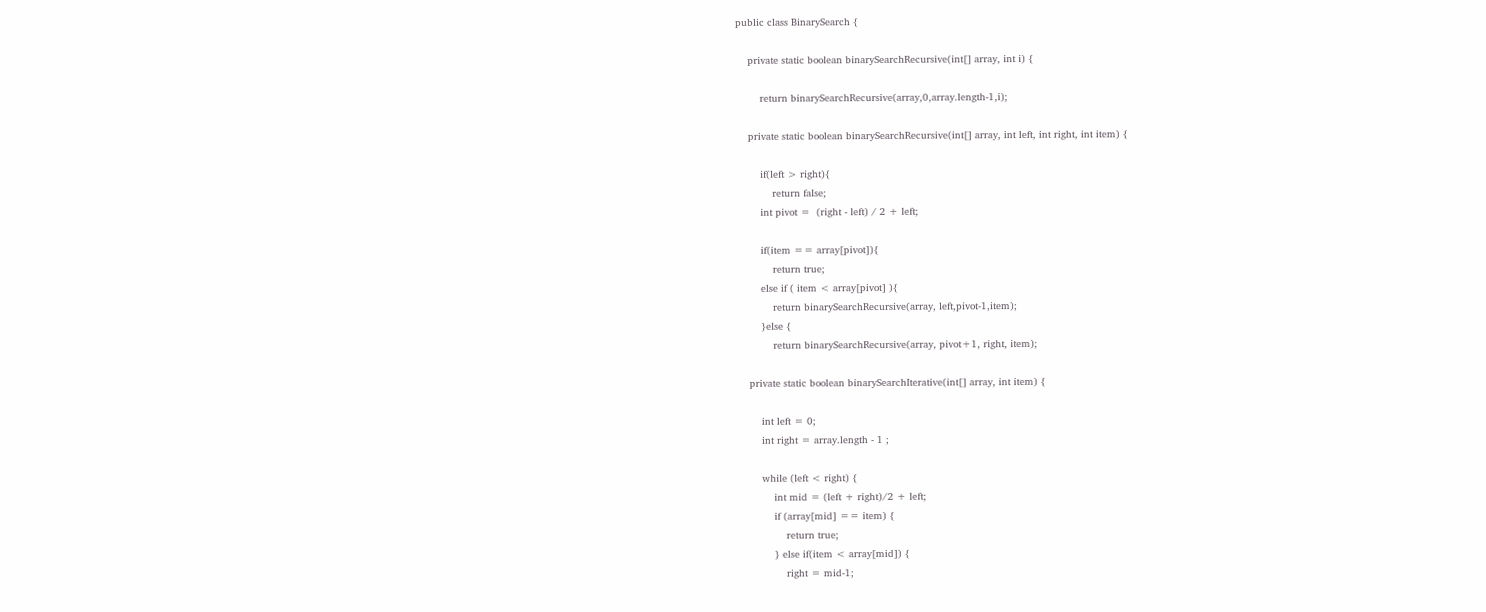public class BinarySearch {

    private static boolean binarySearchRecursive(int[] array, int i) {

        return binarySearchRecursive(array,0,array.length-1,i);

    private static boolean binarySearchRecursive(int[] array, int left, int right, int item) {

        if(left > right){
            return false;
        int pivot =  (right - left) / 2 + left;

        if(item == array[pivot]){
            return true;
        else if ( item < array[pivot] ){
            return binarySearchRecursive(array, left,pivot-1,item);
        }else {
            return binarySearchRecursive(array, pivot+1, right, item);

    private static boolean binarySearchIterative(int[] array, int item) {

        int left = 0;
        int right = array.length - 1 ;

        while (left < right) {
            int mid = (left + right)/2 + left;
            if (array[mid] == item) {
                return true;
            } else if(item < array[mid]) {
                right = mid-1;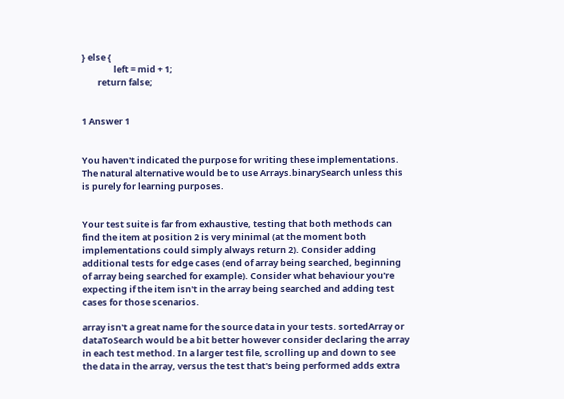} else {
                left = mid + 1;
        return false;


1 Answer 1


You haven't indicated the purpose for writing these implementations. The natural alternative would be to use Arrays.binarySearch unless this is purely for learning purposes.


Your test suite is far from exhaustive, testing that both methods can find the item at position 2 is very minimal (at the moment both implementations could simply always return 2). Consider adding additional tests for edge cases (end of array being searched, beginning of array being searched for example). Consider what behaviour you're expecting if the item isn't in the array being searched and adding test cases for those scenarios.

array isn't a great name for the source data in your tests. sortedArray or dataToSearch would be a bit better however consider declaring the array in each test method. In a larger test file, scrolling up and down to see the data in the array, versus the test that's being performed adds extra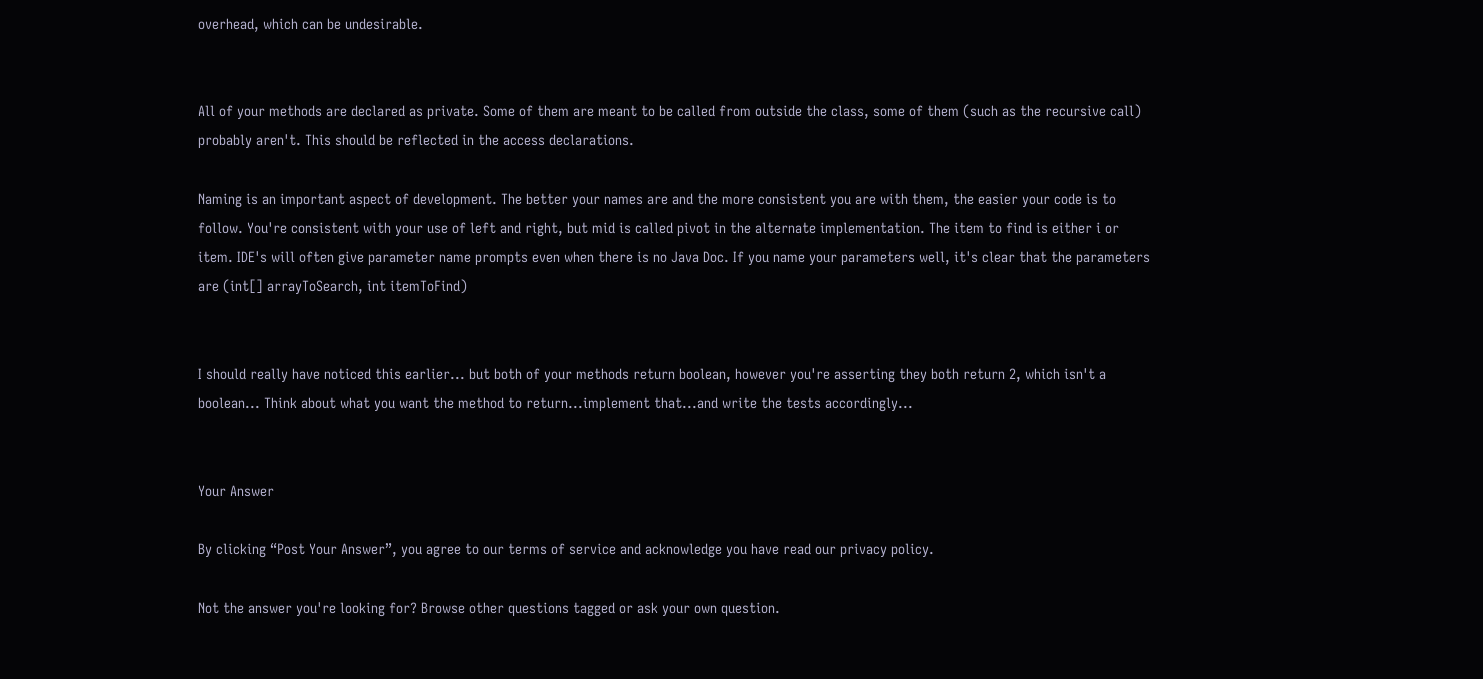overhead, which can be undesirable.


All of your methods are declared as private. Some of them are meant to be called from outside the class, some of them (such as the recursive call) probably aren't. This should be reflected in the access declarations.

Naming is an important aspect of development. The better your names are and the more consistent you are with them, the easier your code is to follow. You're consistent with your use of left and right, but mid is called pivot in the alternate implementation. The item to find is either i or item. IDE's will often give parameter name prompts even when there is no Java Doc. If you name your parameters well, it's clear that the parameters are (int[] arrayToSearch, int itemToFind)


I should really have noticed this earlier... but both of your methods return boolean, however you're asserting they both return 2, which isn't a boolean... Think about what you want the method to return...implement that...and write the tests accordingly...


Your Answer

By clicking “Post Your Answer”, you agree to our terms of service and acknowledge you have read our privacy policy.

Not the answer you're looking for? Browse other questions tagged or ask your own question.